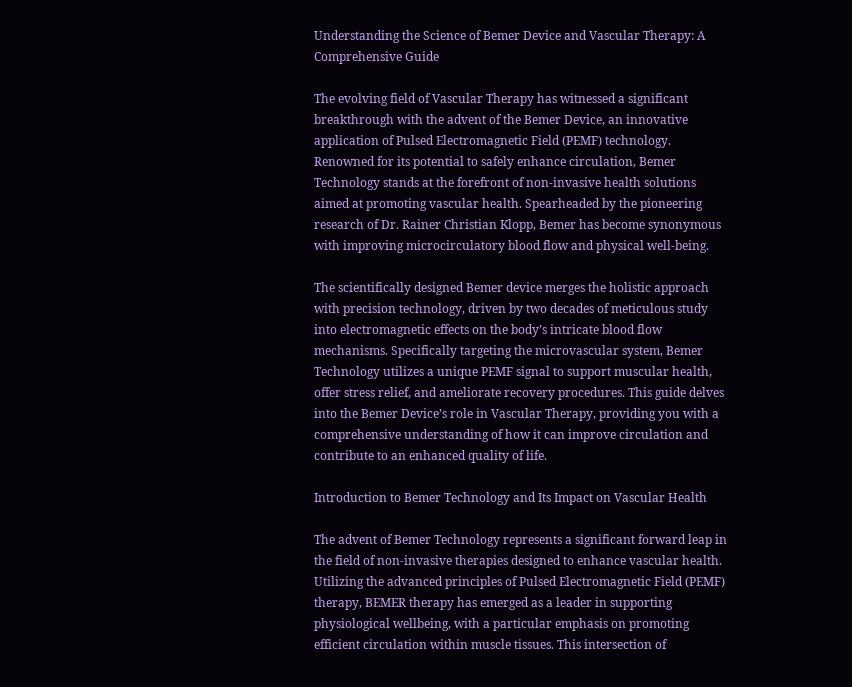Understanding the Science of Bemer Device and Vascular Therapy: A Comprehensive Guide

The evolving field of Vascular Therapy has witnessed a significant breakthrough with the advent of the Bemer Device, an innovative application of Pulsed Electromagnetic Field (PEMF) technology. Renowned for its potential to safely enhance circulation, Bemer Technology stands at the forefront of non-invasive health solutions aimed at promoting vascular health. Spearheaded by the pioneering research of Dr. Rainer Christian Klopp, Bemer has become synonymous with improving microcirculatory blood flow and physical well-being.

The scientifically designed Bemer device merges the holistic approach with precision technology, driven by two decades of meticulous study into electromagnetic effects on the body’s intricate blood flow mechanisms. Specifically targeting the microvascular system, Bemer Technology utilizes a unique PEMF signal to support muscular health, offer stress relief, and ameliorate recovery procedures. This guide delves into the Bemer Device’s role in Vascular Therapy, providing you with a comprehensive understanding of how it can improve circulation and contribute to an enhanced quality of life.

Introduction to Bemer Technology and Its Impact on Vascular Health

The advent of Bemer Technology represents a significant forward leap in the field of non-invasive therapies designed to enhance vascular health. Utilizing the advanced principles of Pulsed Electromagnetic Field (PEMF) therapy, BEMER therapy has emerged as a leader in supporting physiological wellbeing, with a particular emphasis on promoting efficient circulation within muscle tissues. This intersection of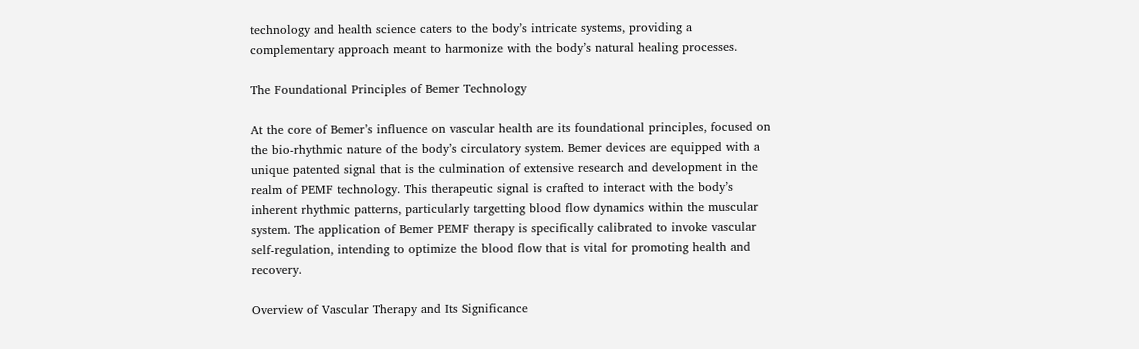technology and health science caters to the body’s intricate systems, providing a complementary approach meant to harmonize with the body’s natural healing processes.

The Foundational Principles of Bemer Technology

At the core of Bemer’s influence on vascular health are its foundational principles, focused on the bio-rhythmic nature of the body’s circulatory system. Bemer devices are equipped with a unique patented signal that is the culmination of extensive research and development in the realm of PEMF technology. This therapeutic signal is crafted to interact with the body’s inherent rhythmic patterns, particularly targetting blood flow dynamics within the muscular system. The application of Bemer PEMF therapy is specifically calibrated to invoke vascular self-regulation, intending to optimize the blood flow that is vital for promoting health and recovery.

Overview of Vascular Therapy and Its Significance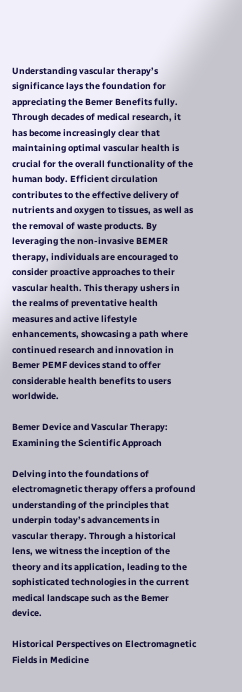Understanding vascular therapy’s significance lays the foundation for appreciating the Bemer Benefits fully. Through decades of medical research, it has become increasingly clear that maintaining optimal vascular health is crucial for the overall functionality of the human body. Efficient circulation contributes to the effective delivery of nutrients and oxygen to tissues, as well as the removal of waste products. By leveraging the non-invasive BEMER therapy, individuals are encouraged to consider proactive approaches to their vascular health. This therapy ushers in the realms of preventative health measures and active lifestyle enhancements, showcasing a path where continued research and innovation in Bemer PEMF devices stand to offer considerable health benefits to users worldwide.

Bemer Device and Vascular Therapy: Examining the Scientific Approach

Delving into the foundations of electromagnetic therapy offers a profound understanding of the principles that underpin today’s advancements in vascular therapy. Through a historical lens, we witness the inception of the theory and its application, leading to the sophisticated technologies in the current medical landscape such as the Bemer device.

Historical Perspectives on Electromagnetic Fields in Medicine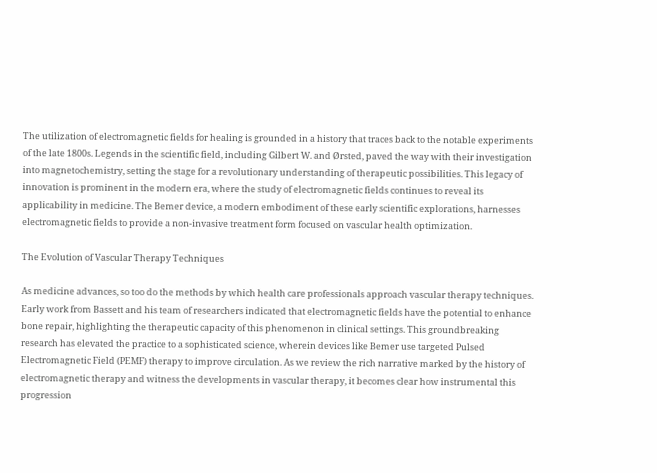The utilization of electromagnetic fields for healing is grounded in a history that traces back to the notable experiments of the late 1800s. Legends in the scientific field, including Gilbert W. and Ørsted, paved the way with their investigation into magnetochemistry, setting the stage for a revolutionary understanding of therapeutic possibilities. This legacy of innovation is prominent in the modern era, where the study of electromagnetic fields continues to reveal its applicability in medicine. The Bemer device, a modern embodiment of these early scientific explorations, harnesses electromagnetic fields to provide a non-invasive treatment form focused on vascular health optimization.

The Evolution of Vascular Therapy Techniques

As medicine advances, so too do the methods by which health care professionals approach vascular therapy techniques. Early work from Bassett and his team of researchers indicated that electromagnetic fields have the potential to enhance bone repair, highlighting the therapeutic capacity of this phenomenon in clinical settings. This groundbreaking research has elevated the practice to a sophisticated science, wherein devices like Bemer use targeted Pulsed Electromagnetic Field (PEMF) therapy to improve circulation. As we review the rich narrative marked by the history of electromagnetic therapy and witness the developments in vascular therapy, it becomes clear how instrumental this progression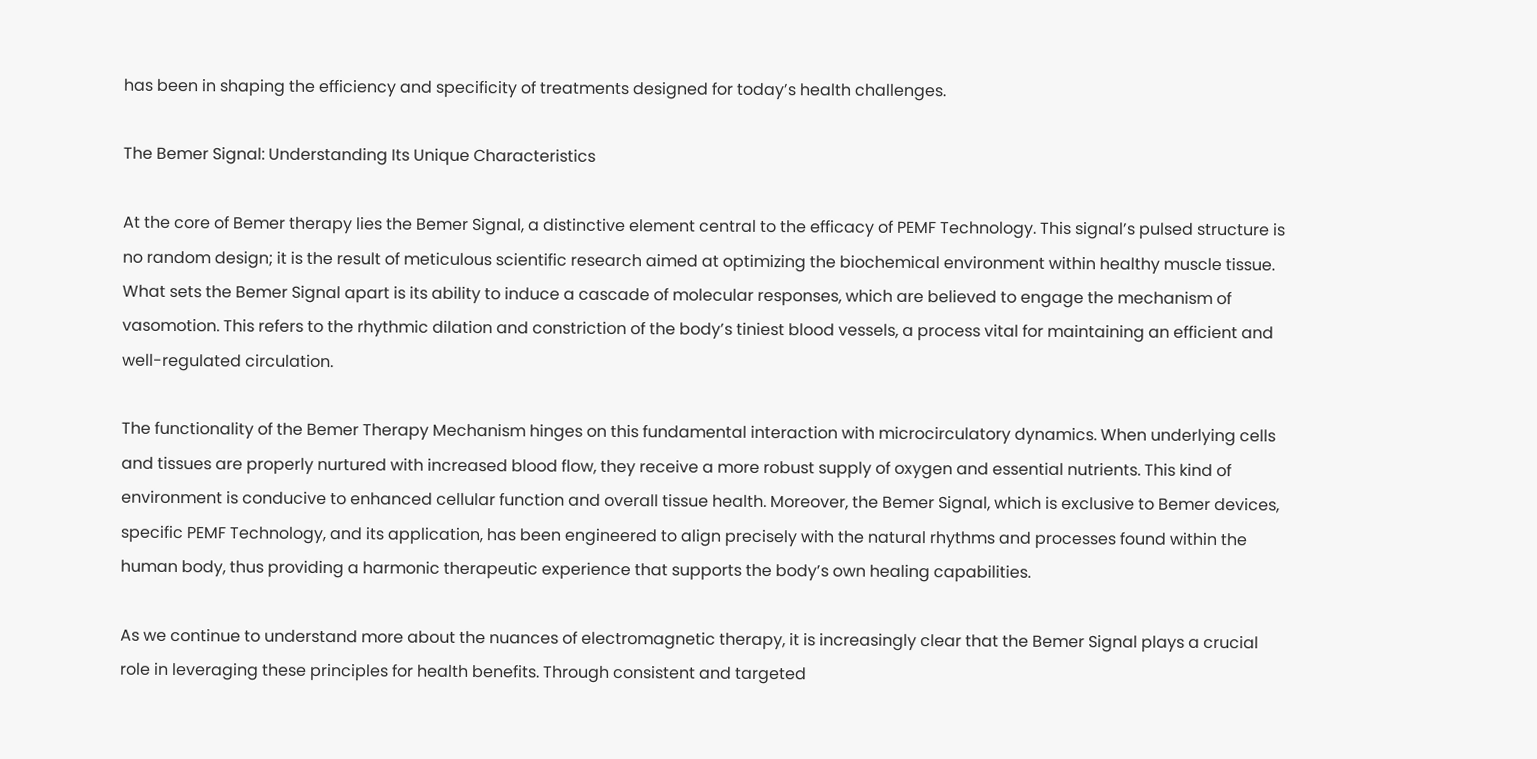has been in shaping the efficiency and specificity of treatments designed for today’s health challenges.

The Bemer Signal: Understanding Its Unique Characteristics

At the core of Bemer therapy lies the Bemer Signal, a distinctive element central to the efficacy of PEMF Technology. This signal’s pulsed structure is no random design; it is the result of meticulous scientific research aimed at optimizing the biochemical environment within healthy muscle tissue. What sets the Bemer Signal apart is its ability to induce a cascade of molecular responses, which are believed to engage the mechanism of vasomotion. This refers to the rhythmic dilation and constriction of the body’s tiniest blood vessels, a process vital for maintaining an efficient and well-regulated circulation.

The functionality of the Bemer Therapy Mechanism hinges on this fundamental interaction with microcirculatory dynamics. When underlying cells and tissues are properly nurtured with increased blood flow, they receive a more robust supply of oxygen and essential nutrients. This kind of environment is conducive to enhanced cellular function and overall tissue health. Moreover, the Bemer Signal, which is exclusive to Bemer devices, specific PEMF Technology, and its application, has been engineered to align precisely with the natural rhythms and processes found within the human body, thus providing a harmonic therapeutic experience that supports the body’s own healing capabilities.

As we continue to understand more about the nuances of electromagnetic therapy, it is increasingly clear that the Bemer Signal plays a crucial role in leveraging these principles for health benefits. Through consistent and targeted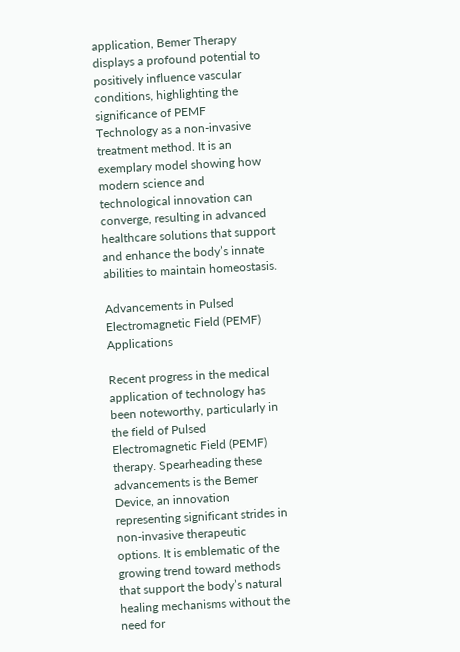application, Bemer Therapy displays a profound potential to positively influence vascular conditions, highlighting the significance of PEMF Technology as a non-invasive treatment method. It is an exemplary model showing how modern science and technological innovation can converge, resulting in advanced healthcare solutions that support and enhance the body’s innate abilities to maintain homeostasis.

Advancements in Pulsed Electromagnetic Field (PEMF) Applications

Recent progress in the medical application of technology has been noteworthy, particularly in the field of Pulsed Electromagnetic Field (PEMF) therapy. Spearheading these advancements is the Bemer Device, an innovation representing significant strides in non-invasive therapeutic options. It is emblematic of the growing trend toward methods that support the body’s natural healing mechanisms without the need for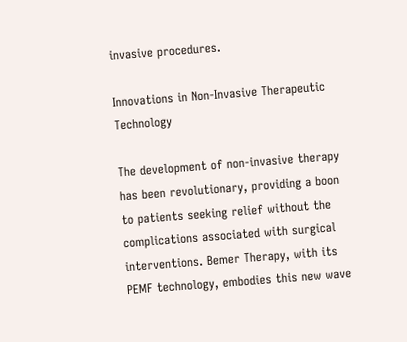invasive procedures.

Innovations in Non-Invasive Therapeutic Technology

The development of non-invasive therapy has been revolutionary, providing a boon to patients seeking relief without the complications associated with surgical interventions. Bemer Therapy, with its PEMF technology, embodies this new wave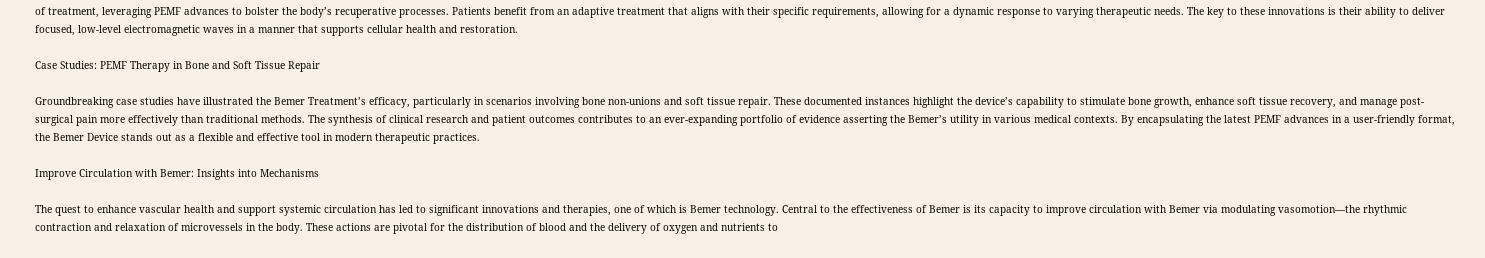of treatment, leveraging PEMF advances to bolster the body’s recuperative processes. Patients benefit from an adaptive treatment that aligns with their specific requirements, allowing for a dynamic response to varying therapeutic needs. The key to these innovations is their ability to deliver focused, low-level electromagnetic waves in a manner that supports cellular health and restoration.

Case Studies: PEMF Therapy in Bone and Soft Tissue Repair

Groundbreaking case studies have illustrated the Bemer Treatment’s efficacy, particularly in scenarios involving bone non-unions and soft tissue repair. These documented instances highlight the device’s capability to stimulate bone growth, enhance soft tissue recovery, and manage post-surgical pain more effectively than traditional methods. The synthesis of clinical research and patient outcomes contributes to an ever-expanding portfolio of evidence asserting the Bemer’s utility in various medical contexts. By encapsulating the latest PEMF advances in a user-friendly format, the Bemer Device stands out as a flexible and effective tool in modern therapeutic practices.

Improve Circulation with Bemer: Insights into Mechanisms

The quest to enhance vascular health and support systemic circulation has led to significant innovations and therapies, one of which is Bemer technology. Central to the effectiveness of Bemer is its capacity to improve circulation with Bemer via modulating vasomotion—the rhythmic contraction and relaxation of microvessels in the body. These actions are pivotal for the distribution of blood and the delivery of oxygen and nutrients to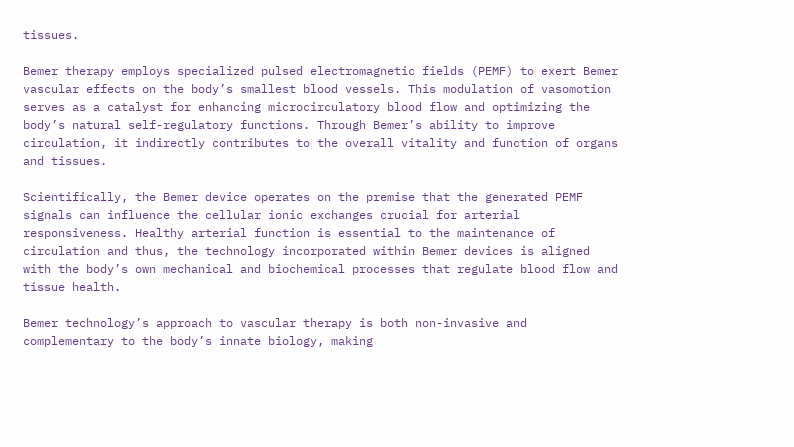tissues.

Bemer therapy employs specialized pulsed electromagnetic fields (PEMF) to exert Bemer vascular effects on the body’s smallest blood vessels. This modulation of vasomotion serves as a catalyst for enhancing microcirculatory blood flow and optimizing the body’s natural self-regulatory functions. Through Bemer’s ability to improve circulation, it indirectly contributes to the overall vitality and function of organs and tissues.

Scientifically, the Bemer device operates on the premise that the generated PEMF signals can influence the cellular ionic exchanges crucial for arterial responsiveness. Healthy arterial function is essential to the maintenance of circulation and thus, the technology incorporated within Bemer devices is aligned with the body’s own mechanical and biochemical processes that regulate blood flow and tissue health.

Bemer technology’s approach to vascular therapy is both non-invasive and complementary to the body’s innate biology, making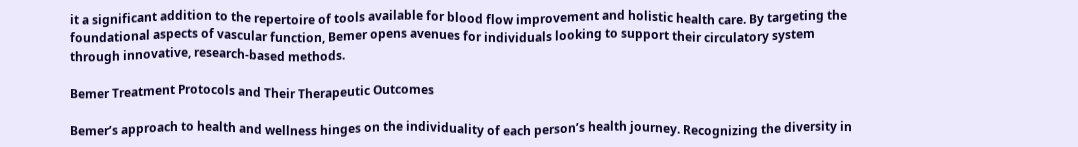it a significant addition to the repertoire of tools available for blood flow improvement and holistic health care. By targeting the foundational aspects of vascular function, Bemer opens avenues for individuals looking to support their circulatory system through innovative, research-based methods.

Bemer Treatment Protocols and Their Therapeutic Outcomes

Bemer’s approach to health and wellness hinges on the individuality of each person’s health journey. Recognizing the diversity in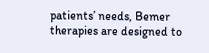patients’ needs, Bemer therapies are designed to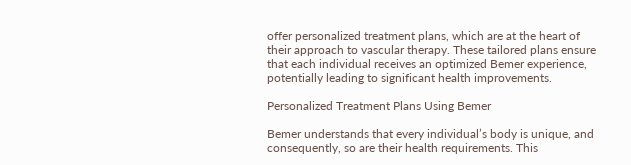offer personalized treatment plans, which are at the heart of their approach to vascular therapy. These tailored plans ensure that each individual receives an optimized Bemer experience, potentially leading to significant health improvements.

Personalized Treatment Plans Using Bemer

Bemer understands that every individual’s body is unique, and consequently, so are their health requirements. This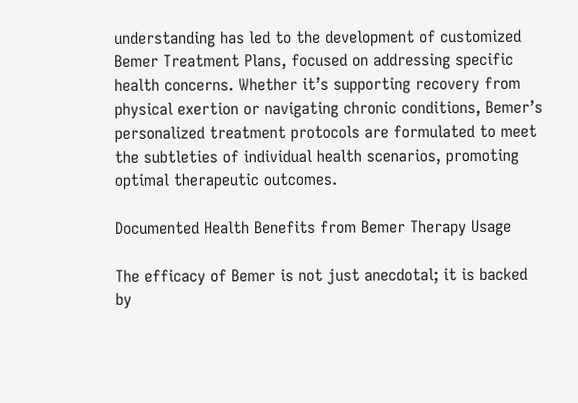understanding has led to the development of customized Bemer Treatment Plans, focused on addressing specific health concerns. Whether it’s supporting recovery from physical exertion or navigating chronic conditions, Bemer’s personalized treatment protocols are formulated to meet the subtleties of individual health scenarios, promoting optimal therapeutic outcomes.

Documented Health Benefits from Bemer Therapy Usage

The efficacy of Bemer is not just anecdotal; it is backed by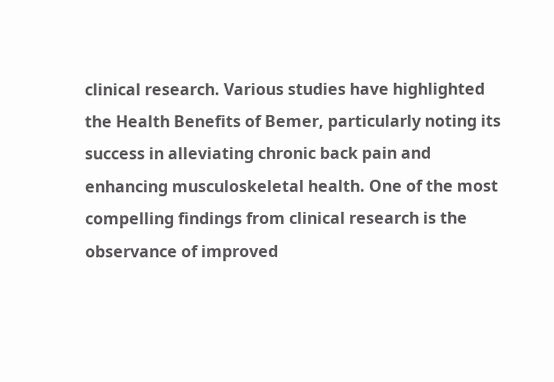clinical research. Various studies have highlighted the Health Benefits of Bemer, particularly noting its success in alleviating chronic back pain and enhancing musculoskeletal health. One of the most compelling findings from clinical research is the observance of improved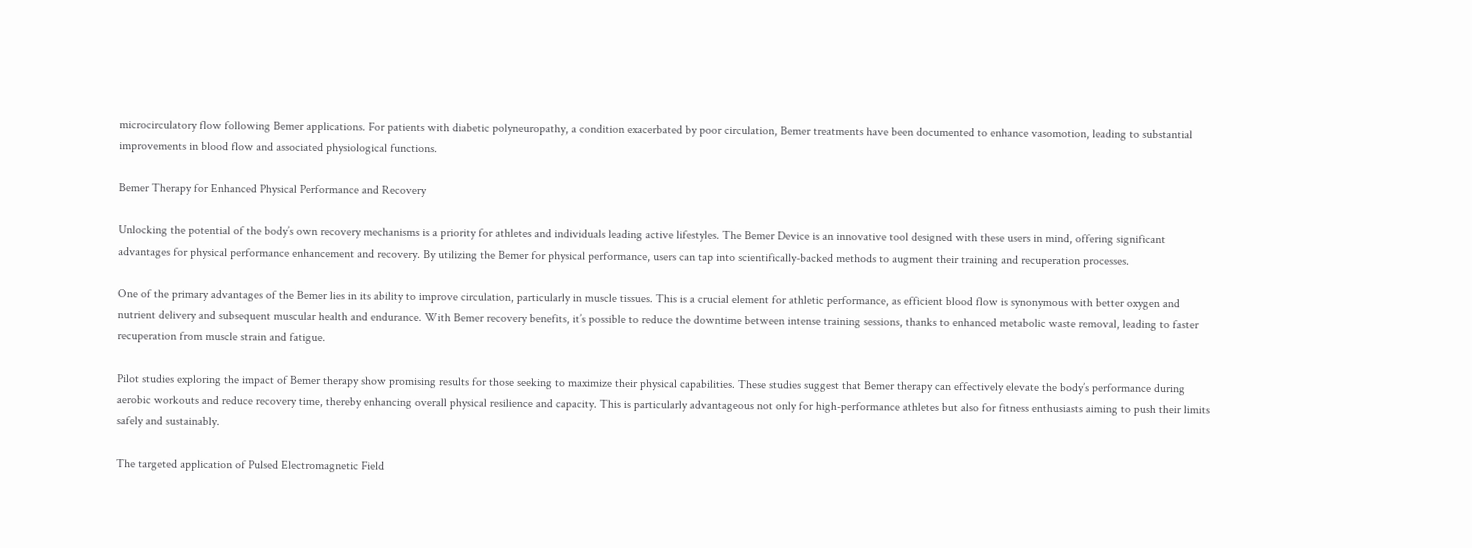microcirculatory flow following Bemer applications. For patients with diabetic polyneuropathy, a condition exacerbated by poor circulation, Bemer treatments have been documented to enhance vasomotion, leading to substantial improvements in blood flow and associated physiological functions.

Bemer Therapy for Enhanced Physical Performance and Recovery

Unlocking the potential of the body’s own recovery mechanisms is a priority for athletes and individuals leading active lifestyles. The Bemer Device is an innovative tool designed with these users in mind, offering significant advantages for physical performance enhancement and recovery. By utilizing the Bemer for physical performance, users can tap into scientifically-backed methods to augment their training and recuperation processes.

One of the primary advantages of the Bemer lies in its ability to improve circulation, particularly in muscle tissues. This is a crucial element for athletic performance, as efficient blood flow is synonymous with better oxygen and nutrient delivery and subsequent muscular health and endurance. With Bemer recovery benefits, it’s possible to reduce the downtime between intense training sessions, thanks to enhanced metabolic waste removal, leading to faster recuperation from muscle strain and fatigue.

Pilot studies exploring the impact of Bemer therapy show promising results for those seeking to maximize their physical capabilities. These studies suggest that Bemer therapy can effectively elevate the body’s performance during aerobic workouts and reduce recovery time, thereby enhancing overall physical resilience and capacity. This is particularly advantageous not only for high-performance athletes but also for fitness enthusiasts aiming to push their limits safely and sustainably.

The targeted application of Pulsed Electromagnetic Field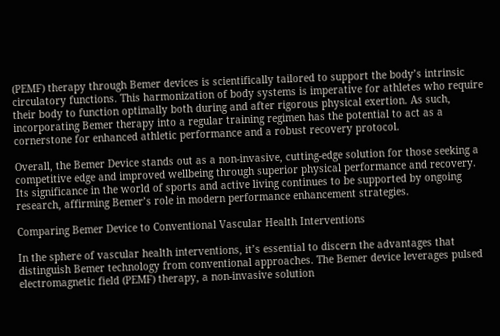(PEMF) therapy through Bemer devices is scientifically tailored to support the body’s intrinsic circulatory functions. This harmonization of body systems is imperative for athletes who require their body to function optimally both during and after rigorous physical exertion. As such, incorporating Bemer therapy into a regular training regimen has the potential to act as a cornerstone for enhanced athletic performance and a robust recovery protocol.

Overall, the Bemer Device stands out as a non-invasive, cutting-edge solution for those seeking a competitive edge and improved wellbeing through superior physical performance and recovery. Its significance in the world of sports and active living continues to be supported by ongoing research, affirming Bemer’s role in modern performance enhancement strategies.

Comparing Bemer Device to Conventional Vascular Health Interventions

In the sphere of vascular health interventions, it’s essential to discern the advantages that distinguish Bemer technology from conventional approaches. The Bemer device leverages pulsed electromagnetic field (PEMF) therapy, a non-invasive solution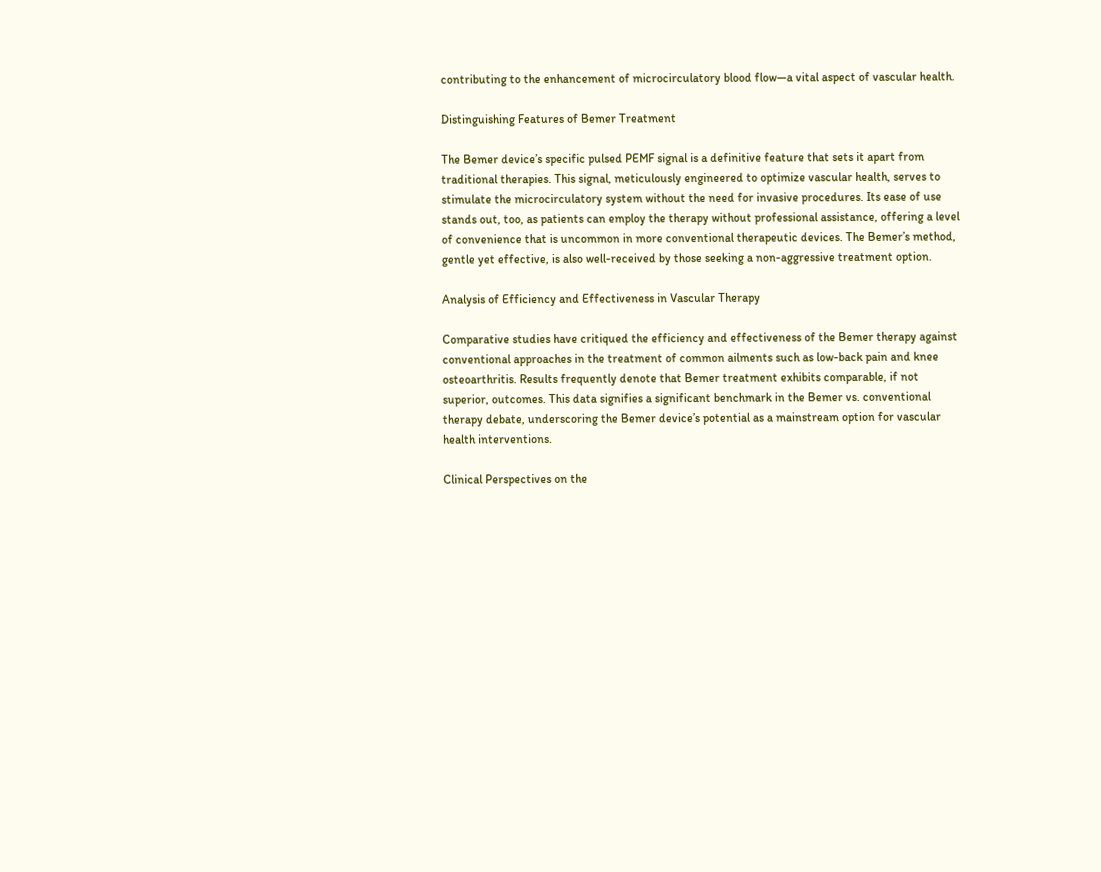contributing to the enhancement of microcirculatory blood flow—a vital aspect of vascular health.

Distinguishing Features of Bemer Treatment

The Bemer device’s specific pulsed PEMF signal is a definitive feature that sets it apart from traditional therapies. This signal, meticulously engineered to optimize vascular health, serves to stimulate the microcirculatory system without the need for invasive procedures. Its ease of use stands out, too, as patients can employ the therapy without professional assistance, offering a level of convenience that is uncommon in more conventional therapeutic devices. The Bemer’s method, gentle yet effective, is also well-received by those seeking a non-aggressive treatment option.

Analysis of Efficiency and Effectiveness in Vascular Therapy

Comparative studies have critiqued the efficiency and effectiveness of the Bemer therapy against conventional approaches in the treatment of common ailments such as low-back pain and knee osteoarthritis. Results frequently denote that Bemer treatment exhibits comparable, if not superior, outcomes. This data signifies a significant benchmark in the Bemer vs. conventional therapy debate, underscoring the Bemer device’s potential as a mainstream option for vascular health interventions.

Clinical Perspectives on the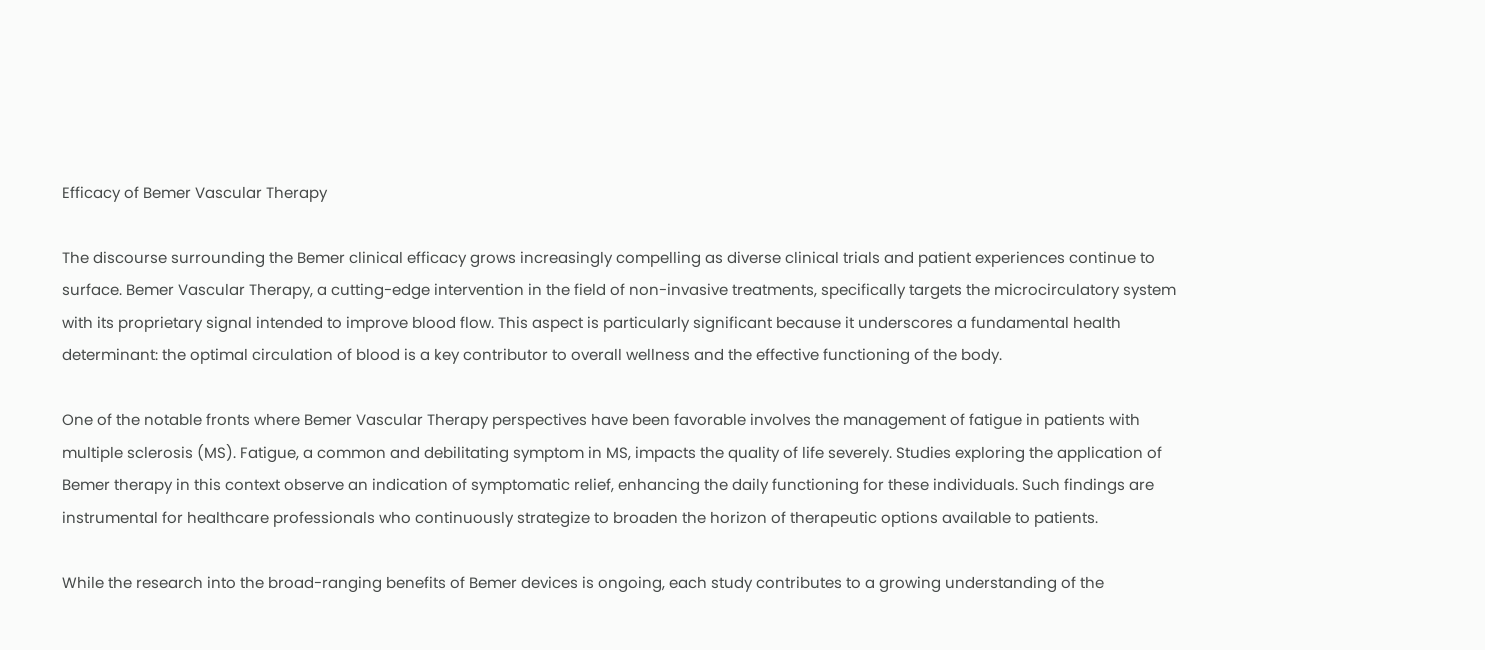Efficacy of Bemer Vascular Therapy

The discourse surrounding the Bemer clinical efficacy grows increasingly compelling as diverse clinical trials and patient experiences continue to surface. Bemer Vascular Therapy, a cutting-edge intervention in the field of non-invasive treatments, specifically targets the microcirculatory system with its proprietary signal intended to improve blood flow. This aspect is particularly significant because it underscores a fundamental health determinant: the optimal circulation of blood is a key contributor to overall wellness and the effective functioning of the body.

One of the notable fronts where Bemer Vascular Therapy perspectives have been favorable involves the management of fatigue in patients with multiple sclerosis (MS). Fatigue, a common and debilitating symptom in MS, impacts the quality of life severely. Studies exploring the application of Bemer therapy in this context observe an indication of symptomatic relief, enhancing the daily functioning for these individuals. Such findings are instrumental for healthcare professionals who continuously strategize to broaden the horizon of therapeutic options available to patients.

While the research into the broad-ranging benefits of Bemer devices is ongoing, each study contributes to a growing understanding of the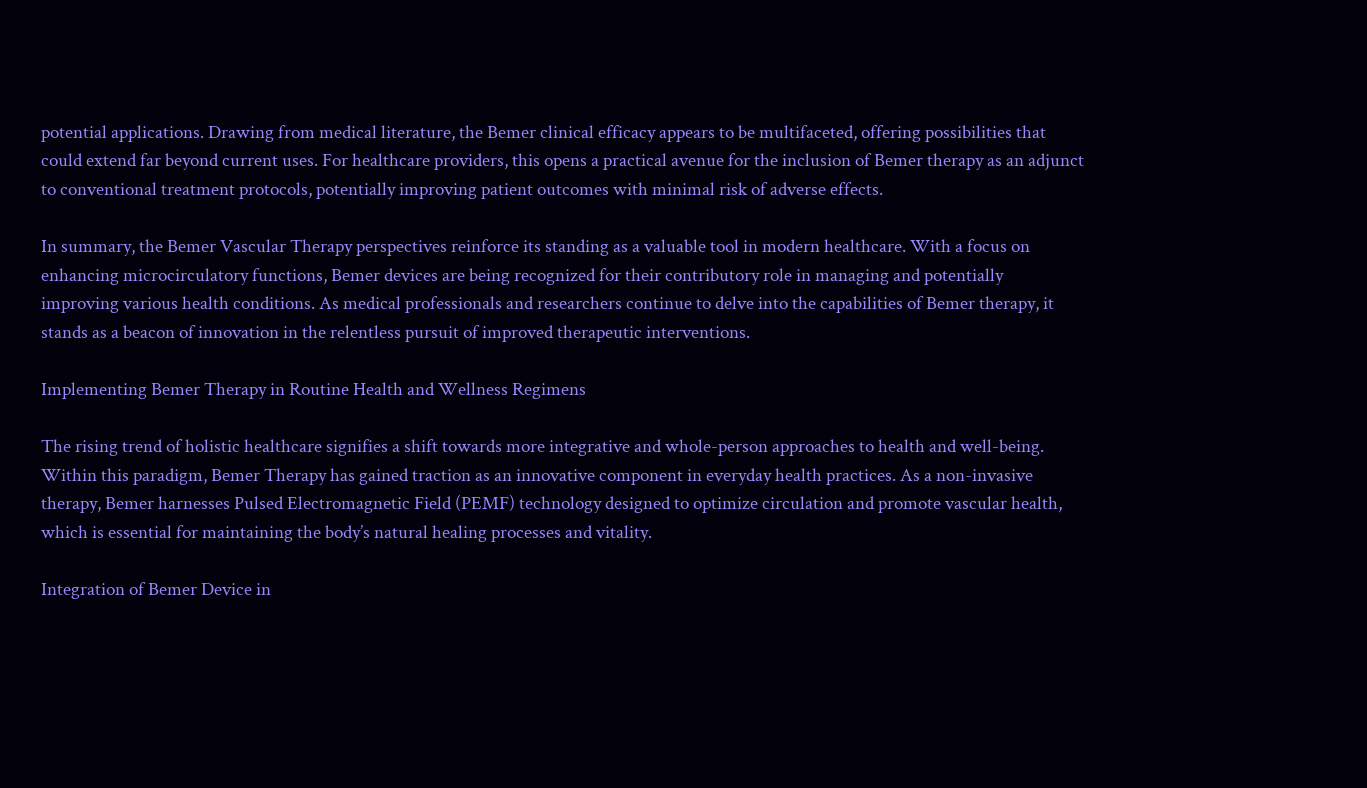potential applications. Drawing from medical literature, the Bemer clinical efficacy appears to be multifaceted, offering possibilities that could extend far beyond current uses. For healthcare providers, this opens a practical avenue for the inclusion of Bemer therapy as an adjunct to conventional treatment protocols, potentially improving patient outcomes with minimal risk of adverse effects.

In summary, the Bemer Vascular Therapy perspectives reinforce its standing as a valuable tool in modern healthcare. With a focus on enhancing microcirculatory functions, Bemer devices are being recognized for their contributory role in managing and potentially improving various health conditions. As medical professionals and researchers continue to delve into the capabilities of Bemer therapy, it stands as a beacon of innovation in the relentless pursuit of improved therapeutic interventions.

Implementing Bemer Therapy in Routine Health and Wellness Regimens

The rising trend of holistic healthcare signifies a shift towards more integrative and whole-person approaches to health and well-being. Within this paradigm, Bemer Therapy has gained traction as an innovative component in everyday health practices. As a non-invasive therapy, Bemer harnesses Pulsed Electromagnetic Field (PEMF) technology designed to optimize circulation and promote vascular health, which is essential for maintaining the body’s natural healing processes and vitality.

Integration of Bemer Device in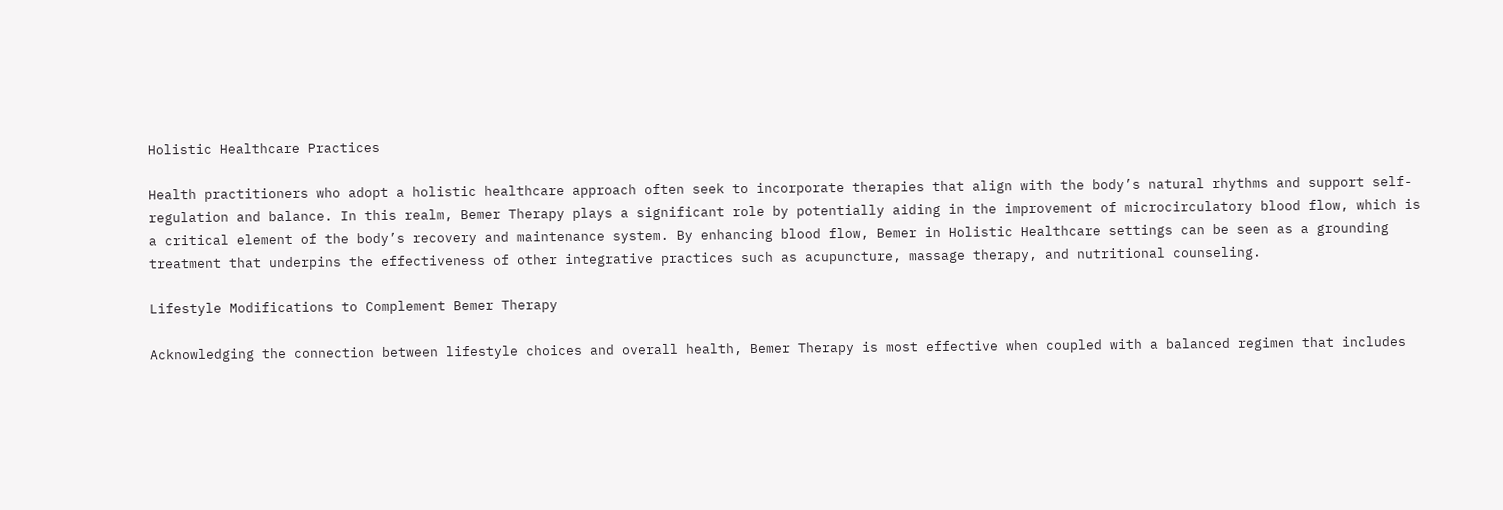Holistic Healthcare Practices

Health practitioners who adopt a holistic healthcare approach often seek to incorporate therapies that align with the body’s natural rhythms and support self-regulation and balance. In this realm, Bemer Therapy plays a significant role by potentially aiding in the improvement of microcirculatory blood flow, which is a critical element of the body’s recovery and maintenance system. By enhancing blood flow, Bemer in Holistic Healthcare settings can be seen as a grounding treatment that underpins the effectiveness of other integrative practices such as acupuncture, massage therapy, and nutritional counseling.

Lifestyle Modifications to Complement Bemer Therapy

Acknowledging the connection between lifestyle choices and overall health, Bemer Therapy is most effective when coupled with a balanced regimen that includes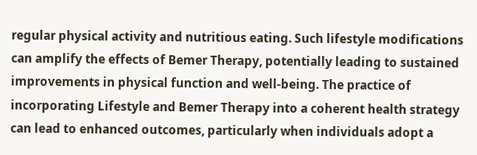regular physical activity and nutritious eating. Such lifestyle modifications can amplify the effects of Bemer Therapy, potentially leading to sustained improvements in physical function and well-being. The practice of incorporating Lifestyle and Bemer Therapy into a coherent health strategy can lead to enhanced outcomes, particularly when individuals adopt a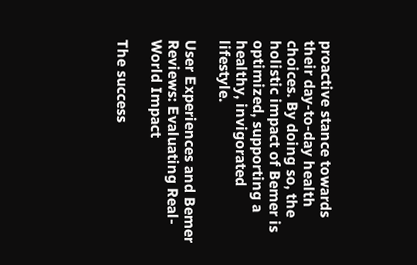proactive stance towards their day-to-day health choices. By doing so, the holistic impact of Bemer is optimized, supporting a healthy, invigorated lifestyle.

User Experiences and Bemer Reviews: Evaluating Real-World Impact

The success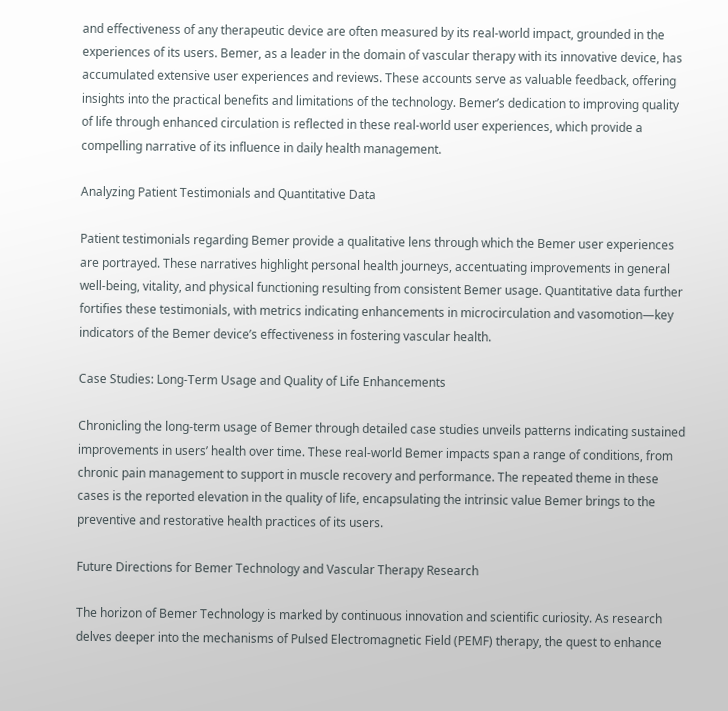and effectiveness of any therapeutic device are often measured by its real-world impact, grounded in the experiences of its users. Bemer, as a leader in the domain of vascular therapy with its innovative device, has accumulated extensive user experiences and reviews. These accounts serve as valuable feedback, offering insights into the practical benefits and limitations of the technology. Bemer’s dedication to improving quality of life through enhanced circulation is reflected in these real-world user experiences, which provide a compelling narrative of its influence in daily health management.

Analyzing Patient Testimonials and Quantitative Data

Patient testimonials regarding Bemer provide a qualitative lens through which the Bemer user experiences are portrayed. These narratives highlight personal health journeys, accentuating improvements in general well-being, vitality, and physical functioning resulting from consistent Bemer usage. Quantitative data further fortifies these testimonials, with metrics indicating enhancements in microcirculation and vasomotion—key indicators of the Bemer device’s effectiveness in fostering vascular health.

Case Studies: Long-Term Usage and Quality of Life Enhancements

Chronicling the long-term usage of Bemer through detailed case studies unveils patterns indicating sustained improvements in users’ health over time. These real-world Bemer impacts span a range of conditions, from chronic pain management to support in muscle recovery and performance. The repeated theme in these cases is the reported elevation in the quality of life, encapsulating the intrinsic value Bemer brings to the preventive and restorative health practices of its users.

Future Directions for Bemer Technology and Vascular Therapy Research

The horizon of Bemer Technology is marked by continuous innovation and scientific curiosity. As research delves deeper into the mechanisms of Pulsed Electromagnetic Field (PEMF) therapy, the quest to enhance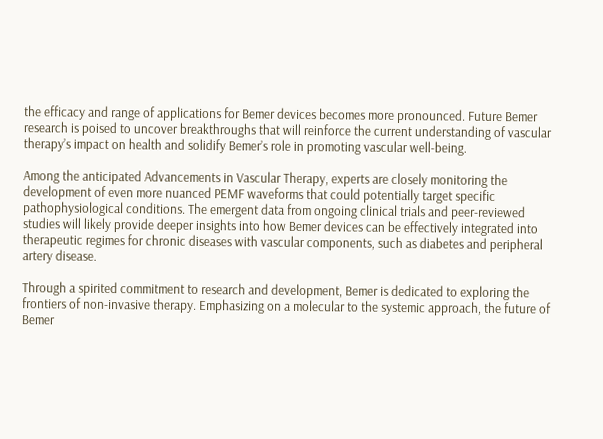the efficacy and range of applications for Bemer devices becomes more pronounced. Future Bemer research is poised to uncover breakthroughs that will reinforce the current understanding of vascular therapy’s impact on health and solidify Bemer’s role in promoting vascular well-being.

Among the anticipated Advancements in Vascular Therapy, experts are closely monitoring the development of even more nuanced PEMF waveforms that could potentially target specific pathophysiological conditions. The emergent data from ongoing clinical trials and peer-reviewed studies will likely provide deeper insights into how Bemer devices can be effectively integrated into therapeutic regimes for chronic diseases with vascular components, such as diabetes and peripheral artery disease.

Through a spirited commitment to research and development, Bemer is dedicated to exploring the frontiers of non-invasive therapy. Emphasizing on a molecular to the systemic approach, the future of Bemer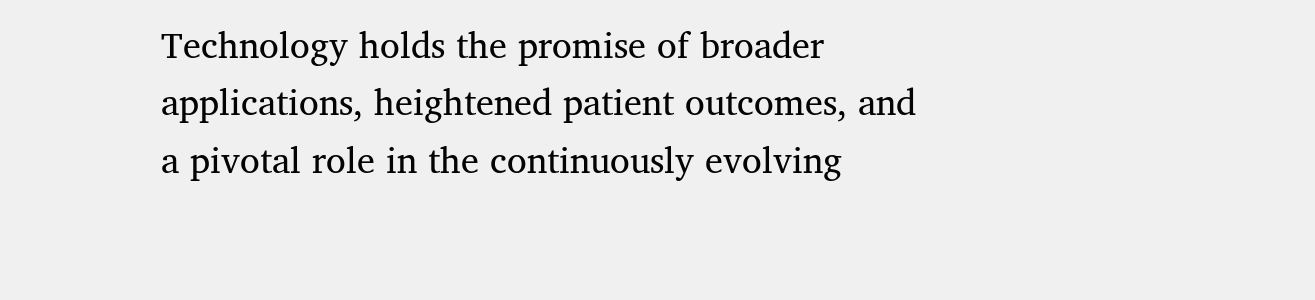Technology holds the promise of broader applications, heightened patient outcomes, and a pivotal role in the continuously evolving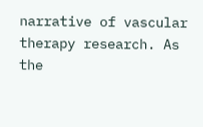narrative of vascular therapy research. As the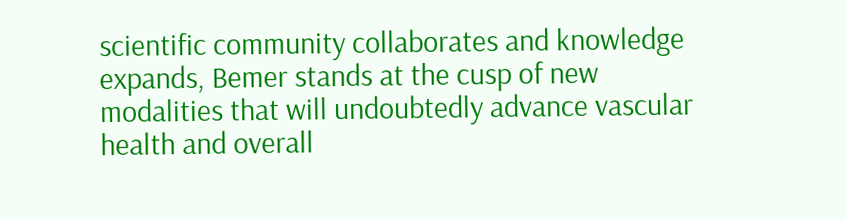scientific community collaborates and knowledge expands, Bemer stands at the cusp of new modalities that will undoubtedly advance vascular health and overall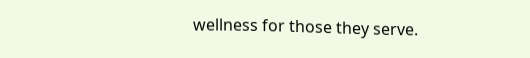wellness for those they serve.